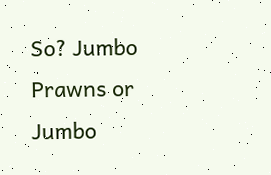So? Jumbo Prawns or Jumbo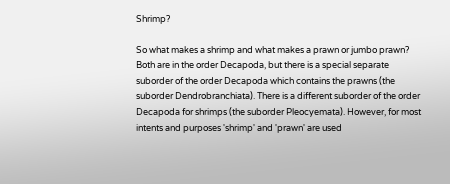Shrimp?

So what makes a shrimp and what makes a prawn or jumbo prawn? Both are in the order Decapoda, but there is a special separate suborder of the order Decapoda which contains the prawns (the suborder Dendrobranchiata). There is a different suborder of the order Decapoda for shrimps (the suborder Pleocyemata). However, for most intents and purposes 'shrimp' and 'prawn' are used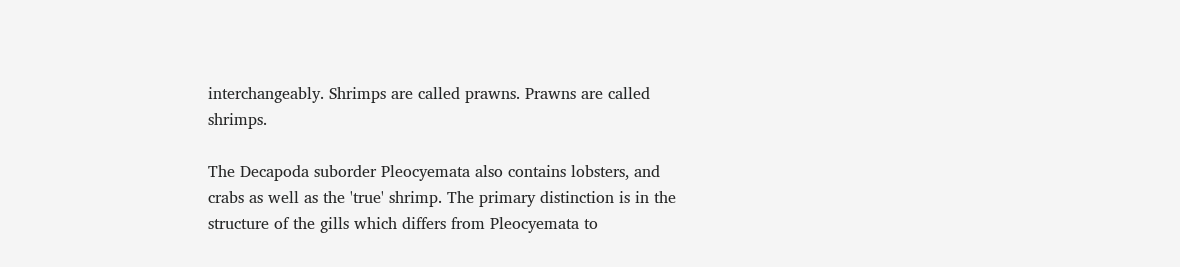interchangeably. Shrimps are called prawns. Prawns are called shrimps.

The Decapoda suborder Pleocyemata also contains lobsters, and crabs as well as the 'true' shrimp. The primary distinction is in the structure of the gills which differs from Pleocyemata to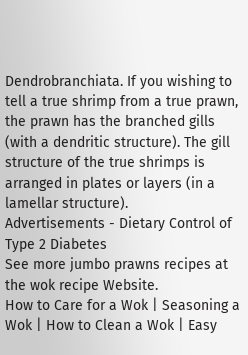Dendrobranchiata. If you wishing to tell a true shrimp from a true prawn, the prawn has the branched gills (with a dendritic structure). The gill structure of the true shrimps is arranged in plates or layers (in a lamellar structure).
Advertisements - Dietary Control of Type 2 Diabetes
See more jumbo prawns recipes at the wok recipe Website.
How to Care for a Wok | Seasoning a Wok | How to Clean a Wok | Easy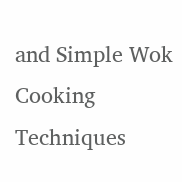and Simple Wok Cooking Techniques